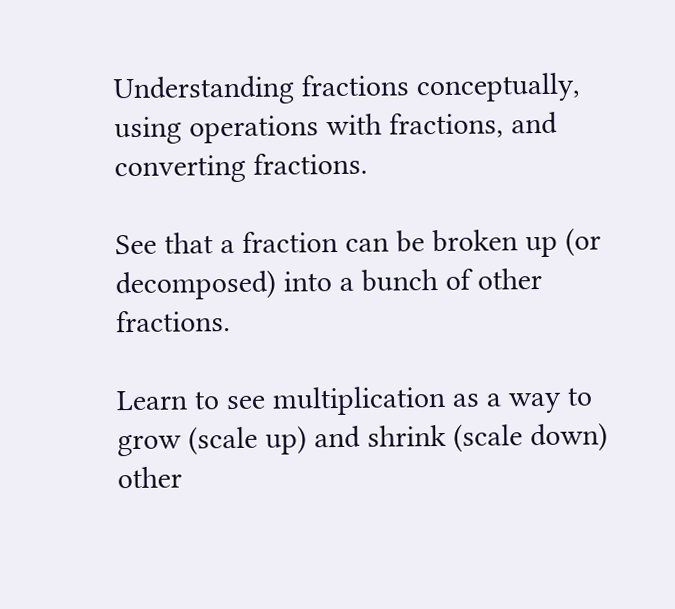Understanding fractions conceptually, using operations with fractions, and converting fractions.

See that a fraction can be broken up (or decomposed) into a bunch of other fractions.

Learn to see multiplication as a way to grow (scale up) and shrink (scale down) other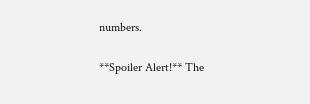numbers.

**Spoiler Alert!** The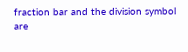fraction bar and the division symbol are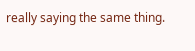really saying the same thing.